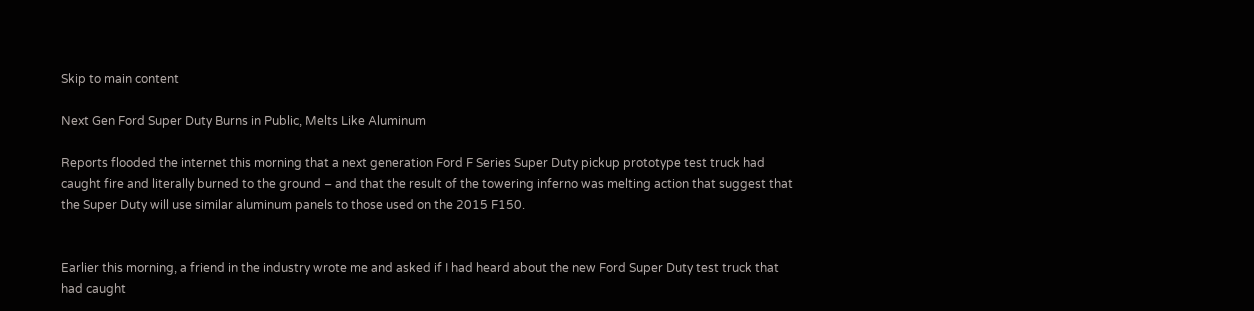Skip to main content

Next Gen Ford Super Duty Burns in Public, Melts Like Aluminum

Reports flooded the internet this morning that a next generation Ford F Series Super Duty pickup prototype test truck had caught fire and literally burned to the ground – and that the result of the towering inferno was melting action that suggest that the Super Duty will use similar aluminum panels to those used on the 2015 F150.


Earlier this morning, a friend in the industry wrote me and asked if I had heard about the new Ford Super Duty test truck that had caught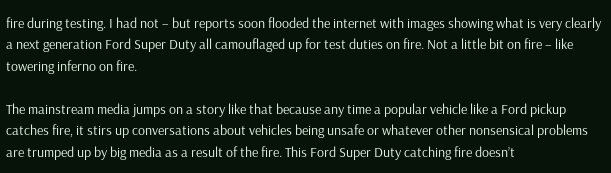fire during testing. I had not – but reports soon flooded the internet with images showing what is very clearly a next generation Ford Super Duty all camouflaged up for test duties on fire. Not a little bit on fire – like towering inferno on fire.

The mainstream media jumps on a story like that because any time a popular vehicle like a Ford pickup catches fire, it stirs up conversations about vehicles being unsafe or whatever other nonsensical problems are trumped up by big media as a result of the fire. This Ford Super Duty catching fire doesn’t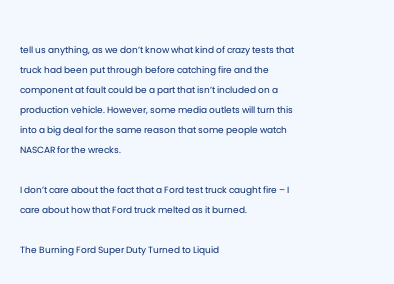tell us anything, as we don’t know what kind of crazy tests that truck had been put through before catching fire and the component at fault could be a part that isn’t included on a production vehicle. However, some media outlets will turn this into a big deal for the same reason that some people watch NASCAR for the wrecks.

I don’t care about the fact that a Ford test truck caught fire – I care about how that Ford truck melted as it burned.

The Burning Ford Super Duty Turned to Liquid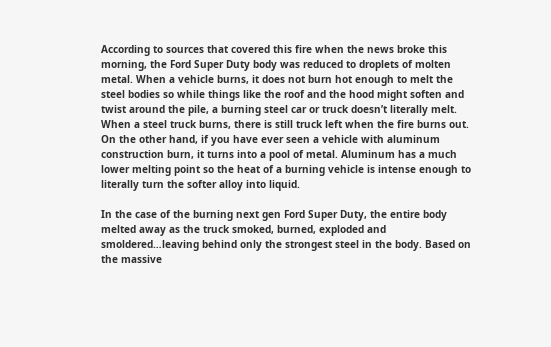According to sources that covered this fire when the news broke this morning, the Ford Super Duty body was reduced to droplets of molten metal. When a vehicle burns, it does not burn hot enough to melt the steel bodies so while things like the roof and the hood might soften and twist around the pile, a burning steel car or truck doesn’t literally melt. When a steel truck burns, there is still truck left when the fire burns out. On the other hand, if you have ever seen a vehicle with aluminum construction burn, it turns into a pool of metal. Aluminum has a much lower melting point so the heat of a burning vehicle is intense enough to literally turn the softer alloy into liquid.

In the case of the burning next gen Ford Super Duty, the entire body melted away as the truck smoked, burned, exploded and smoldered…leaving behind only the strongest steel in the body. Based on the massive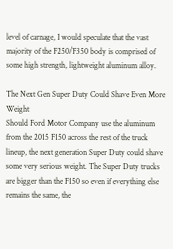level of carnage, I would speculate that the vast majority of the F250/F350 body is comprised of some high strength, lightweight aluminum alloy.

The Next Gen Super Duty Could Shave Even More Weight
Should Ford Motor Company use the aluminum from the 2015 F150 across the rest of the truck lineup, the next generation Super Duty could shave some very serious weight. The Super Duty trucks are bigger than the F150 so even if everything else remains the same, the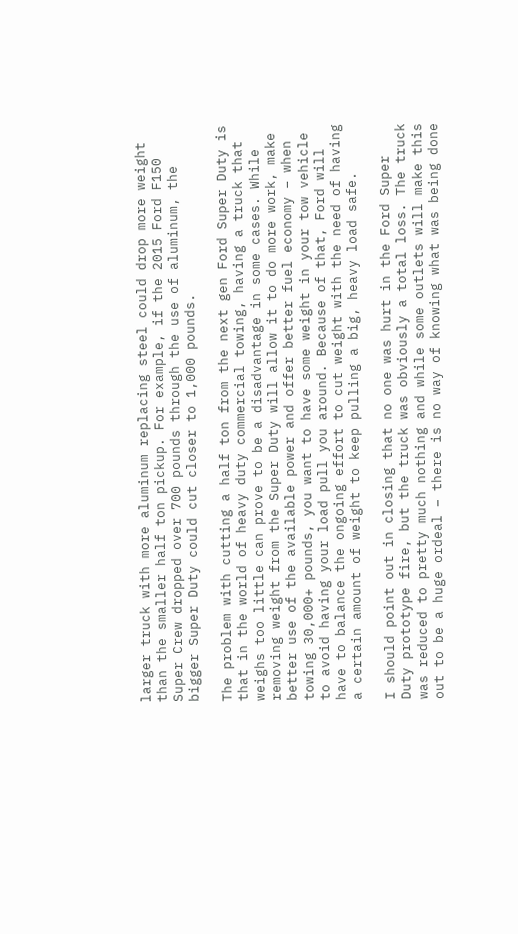larger truck with more aluminum replacing steel could drop more weight than the smaller half ton pickup. For example, if the 2015 Ford F150 Super Crew dropped over 700 pounds through the use of aluminum, the bigger Super Duty could cut closer to 1,000 pounds.

The problem with cutting a half ton from the next gen Ford Super Duty is that in the world of heavy duty commercial towing, having a truck that weighs too little can prove to be a disadvantage in some cases. While removing weight from the Super Duty will allow it to do more work, make better use of the available power and offer better fuel economy – when towing 30,000+ pounds, you want to have some weight in your tow vehicle to avoid having your load pull you around. Because of that, Ford will have to balance the ongoing effort to cut weight with the need of having a certain amount of weight to keep pulling a big, heavy load safe.

I should point out in closing that no one was hurt in the Ford Super Duty prototype fire, but the truck was obviously a total loss. The truck was reduced to pretty much nothing and while some outlets will make this out to be a huge ordeal – there is no way of knowing what was being done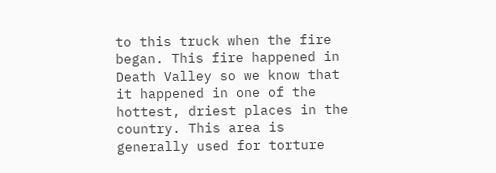to this truck when the fire began. This fire happened in Death Valley so we know that it happened in one of the hottest, driest places in the country. This area is generally used for torture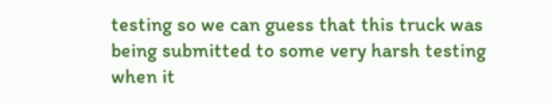testing so we can guess that this truck was being submitted to some very harsh testing when it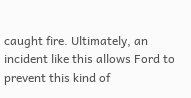caught fire. Ultimately, an incident like this allows Ford to prevent this kind of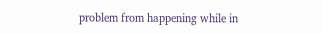problem from happening while in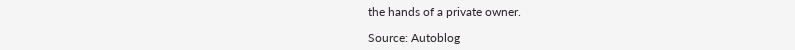the hands of a private owner.

Source: Autoblog